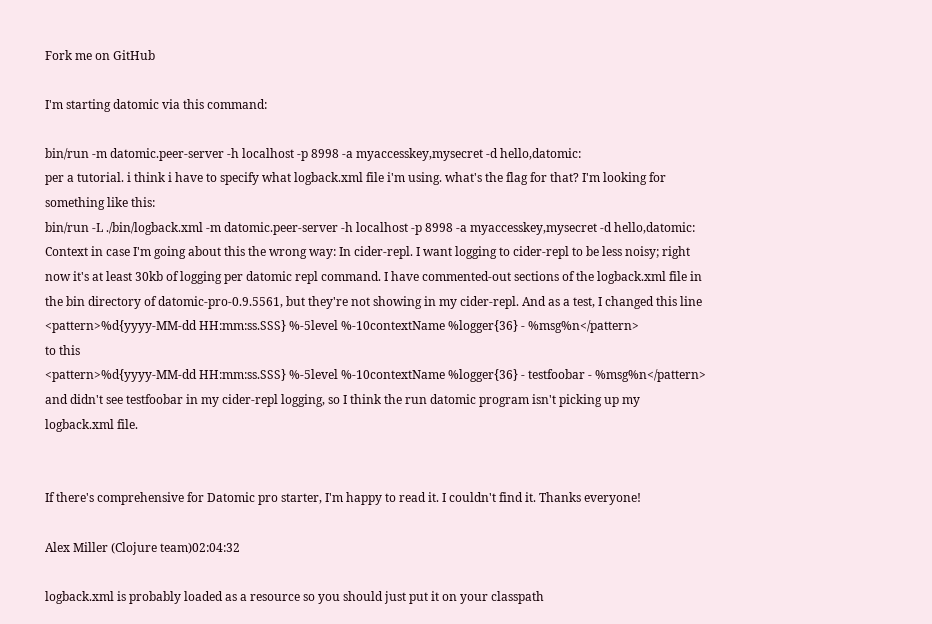Fork me on GitHub

I'm starting datomic via this command:

bin/run -m datomic.peer-server -h localhost -p 8998 -a myaccesskey,mysecret -d hello,datomic:
per a tutorial. i think i have to specify what logback.xml file i'm using. what's the flag for that? I'm looking for something like this:
bin/run -L ./bin/logback.xml -m datomic.peer-server -h localhost -p 8998 -a myaccesskey,mysecret -d hello,datomic:
Context in case I'm going about this the wrong way: In cider-repl. I want logging to cider-repl to be less noisy; right now it's at least 30kb of logging per datomic repl command. I have commented-out sections of the logback.xml file in the bin directory of datomic-pro-0.9.5561, but they're not showing in my cider-repl. And as a test, I changed this line
<pattern>%d{yyyy-MM-dd HH:mm:ss.SSS} %-5level %-10contextName %logger{36} - %msg%n</pattern>
to this
<pattern>%d{yyyy-MM-dd HH:mm:ss.SSS} %-5level %-10contextName %logger{36} - testfoobar - %msg%n</pattern>
and didn't see testfoobar in my cider-repl logging, so I think the run datomic program isn't picking up my logback.xml file.


If there's comprehensive for Datomic pro starter, I'm happy to read it. I couldn't find it. Thanks everyone!

Alex Miller (Clojure team)02:04:32

logback.xml is probably loaded as a resource so you should just put it on your classpath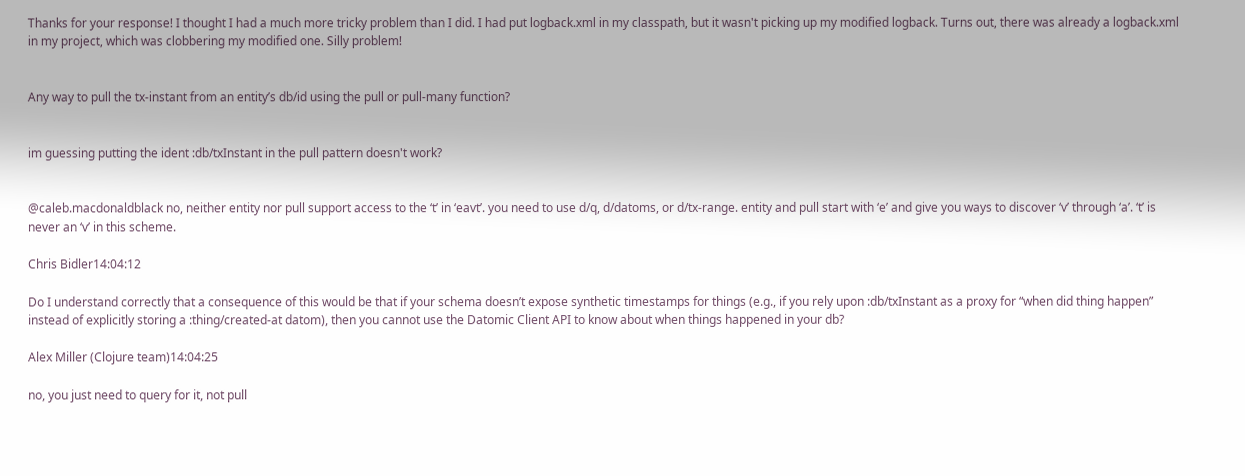Thanks for your response! I thought I had a much more tricky problem than I did. I had put logback.xml in my classpath, but it wasn't picking up my modified logback. Turns out, there was already a logback.xml in my project, which was clobbering my modified one. Silly problem!


Any way to pull the tx-instant from an entity’s db/id using the pull or pull-many function?


im guessing putting the ident :db/txInstant in the pull pattern doesn't work?


@caleb.macdonaldblack no, neither entity nor pull support access to the ‘t’ in ‘eavt’. you need to use d/q, d/datoms, or d/tx-range. entity and pull start with ‘e’ and give you ways to discover ‘v’ through ‘a’. ‘t’ is never an ‘v’ in this scheme.

Chris Bidler14:04:12

Do I understand correctly that a consequence of this would be that if your schema doesn’t expose synthetic timestamps for things (e.g., if you rely upon :db/txInstant as a proxy for “when did thing happen” instead of explicitly storing a :thing/created-at datom), then you cannot use the Datomic Client API to know about when things happened in your db?

Alex Miller (Clojure team)14:04:25

no, you just need to query for it, not pull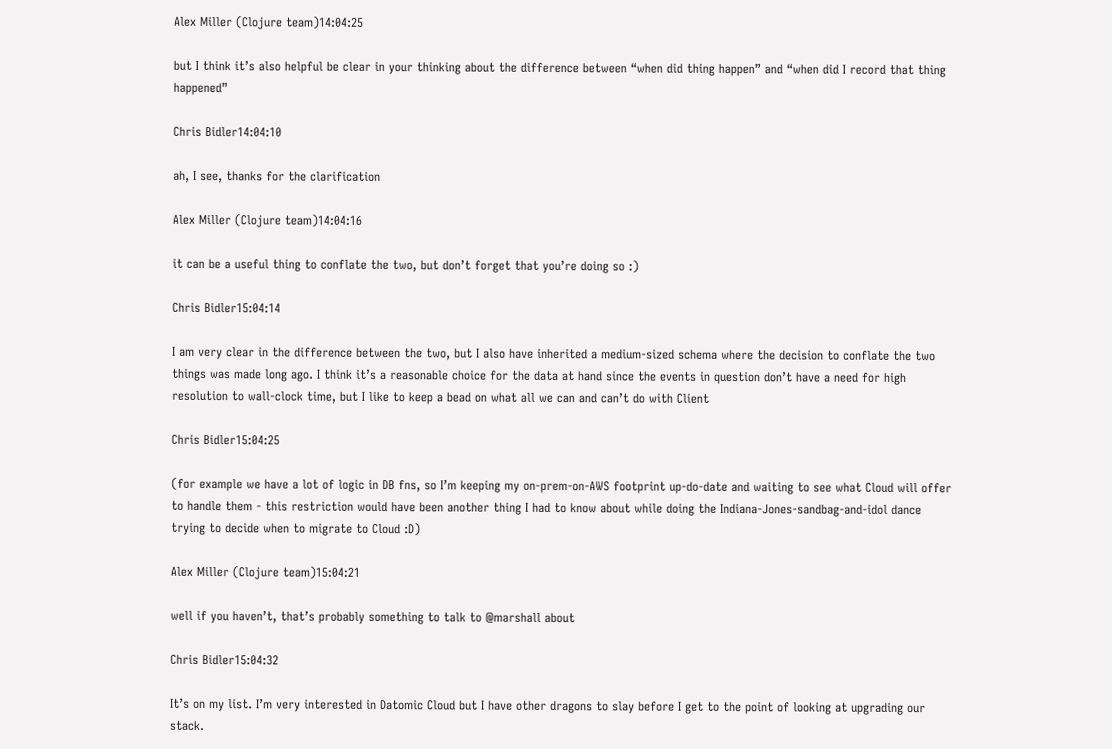Alex Miller (Clojure team)14:04:25

but I think it’s also helpful be clear in your thinking about the difference between “when did thing happen” and “when did I record that thing happened”

Chris Bidler14:04:10

ah, I see, thanks for the clarification

Alex Miller (Clojure team)14:04:16

it can be a useful thing to conflate the two, but don’t forget that you’re doing so :)

Chris Bidler15:04:14

I am very clear in the difference between the two, but I also have inherited a medium-sized schema where the decision to conflate the two things was made long ago. I think it’s a reasonable choice for the data at hand since the events in question don’t have a need for high resolution to wall-clock time, but I like to keep a bead on what all we can and can’t do with Client

Chris Bidler15:04:25

(for example we have a lot of logic in DB fns, so I’m keeping my on-prem-on-AWS footprint up-do-date and waiting to see what Cloud will offer to handle them - this restriction would have been another thing I had to know about while doing the Indiana-Jones-sandbag-and-idol dance trying to decide when to migrate to Cloud :D)

Alex Miller (Clojure team)15:04:21

well if you haven’t, that’s probably something to talk to @marshall about

Chris Bidler15:04:32

It’s on my list. I’m very interested in Datomic Cloud but I have other dragons to slay before I get to the point of looking at upgrading our stack.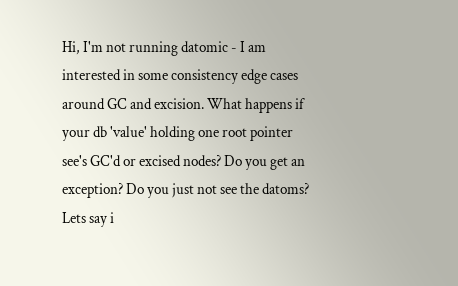Hi, I'm not running datomic - I am interested in some consistency edge cases around GC and excision. What happens if your db 'value' holding one root pointer see's GC'd or excised nodes? Do you get an exception? Do you just not see the datoms? Lets say i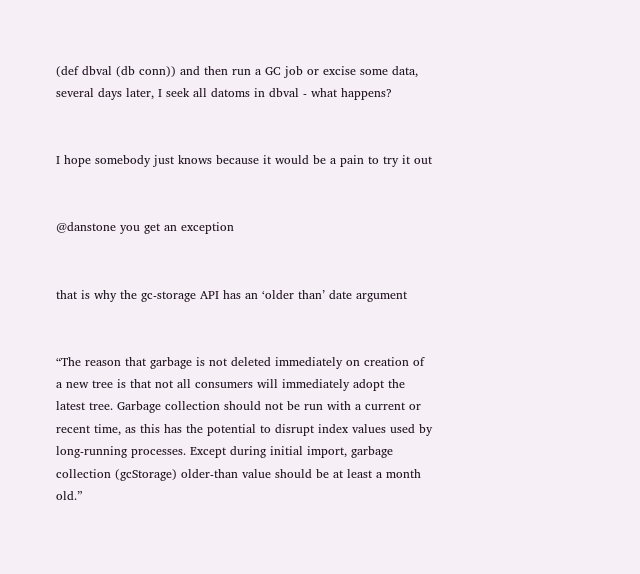(def dbval (db conn)) and then run a GC job or excise some data, several days later, I seek all datoms in dbval - what happens?


I hope somebody just knows because it would be a pain to try it out


@danstone you get an exception


that is why the gc-storage API has an ‘older than’ date argument


“The reason that garbage is not deleted immediately on creation of a new tree is that not all consumers will immediately adopt the latest tree. Garbage collection should not be run with a current or recent time, as this has the potential to disrupt index values used by long-running processes. Except during initial import, garbage collection (gcStorage) older-than value should be at least a month old.”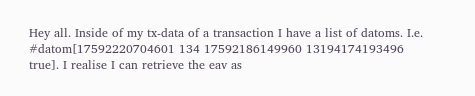Hey all. Inside of my tx-data of a transaction I have a list of datoms. I.e. #datom[17592220704601 134 17592186149960 13194174193496 true]. I realise I can retrieve the eav as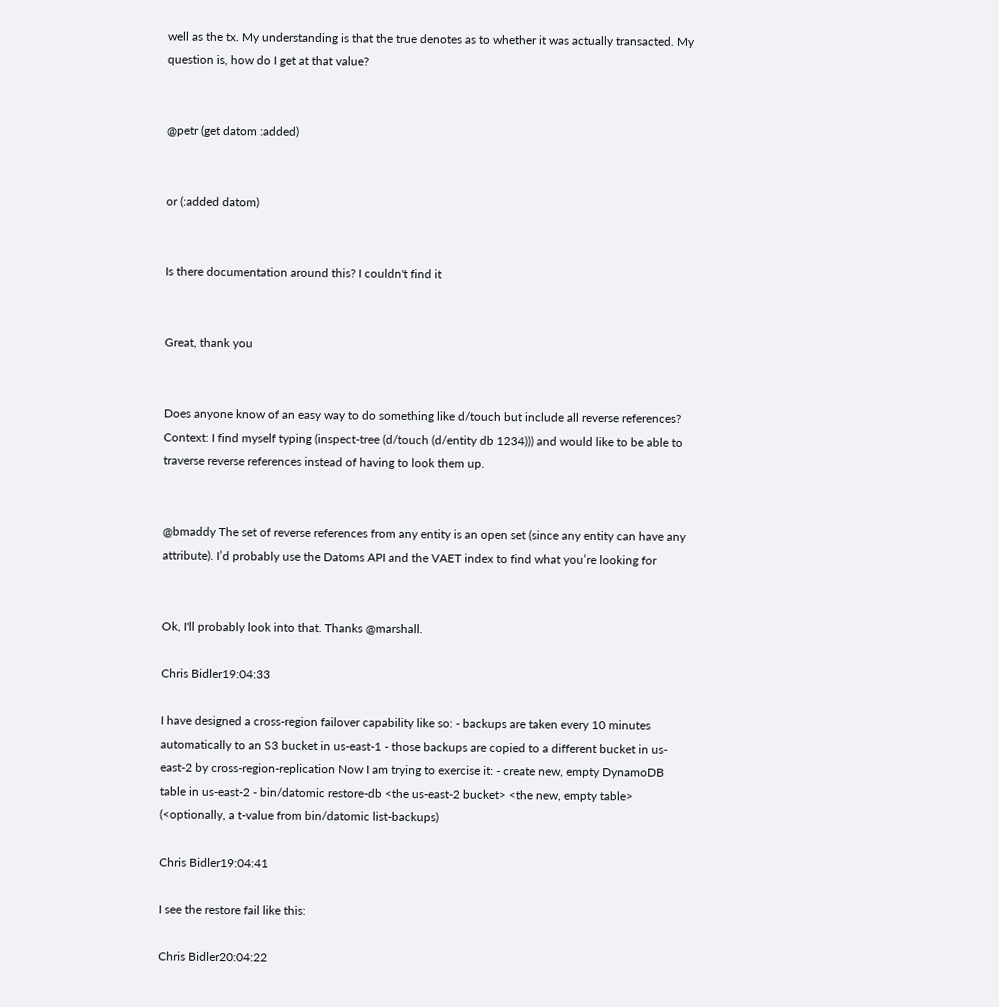well as the tx. My understanding is that the true denotes as to whether it was actually transacted. My question is, how do I get at that value?


@petr (get datom :added)


or (:added datom)


Is there documentation around this? I couldn't find it


Great, thank you


Does anyone know of an easy way to do something like d/touch but include all reverse references? Context: I find myself typing (inspect-tree (d/touch (d/entity db 1234))) and would like to be able to traverse reverse references instead of having to look them up.


@bmaddy The set of reverse references from any entity is an open set (since any entity can have any attribute). I’d probably use the Datoms API and the VAET index to find what you’re looking for


Ok, I'll probably look into that. Thanks @marshall.

Chris Bidler19:04:33

I have designed a cross-region failover capability like so: - backups are taken every 10 minutes automatically to an S3 bucket in us-east-1 - those backups are copied to a different bucket in us-east-2 by cross-region-replication Now I am trying to exercise it: - create new, empty DynamoDB table in us-east-2 - bin/datomic restore-db <the us-east-2 bucket> <the new, empty table> (<optionally, a t-value from bin/datomic list-backups)

Chris Bidler19:04:41

I see the restore fail like this:

Chris Bidler20:04:22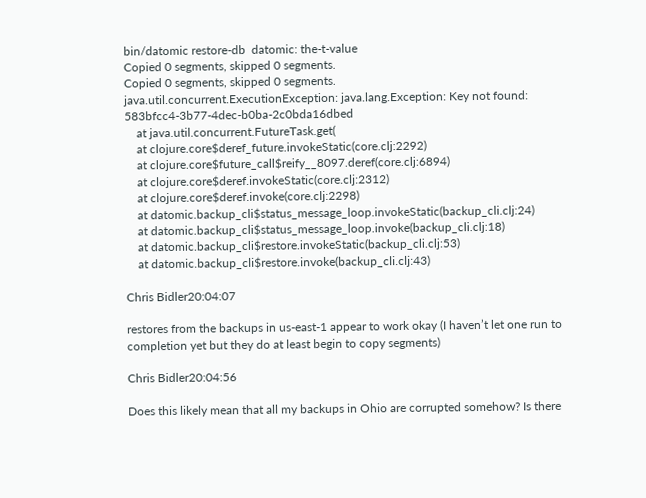bin/datomic restore-db  datomic: the-t-value
Copied 0 segments, skipped 0 segments.
Copied 0 segments, skipped 0 segments.
java.util.concurrent.ExecutionException: java.lang.Exception: Key not found: 583bfcc4-3b77-4dec-b0ba-2c0bda16dbed
    at java.util.concurrent.FutureTask.get(
    at clojure.core$deref_future.invokeStatic(core.clj:2292)
    at clojure.core$future_call$reify__8097.deref(core.clj:6894)
    at clojure.core$deref.invokeStatic(core.clj:2312)
    at clojure.core$deref.invoke(core.clj:2298)
    at datomic.backup_cli$status_message_loop.invokeStatic(backup_cli.clj:24)
    at datomic.backup_cli$status_message_loop.invoke(backup_cli.clj:18)
    at datomic.backup_cli$restore.invokeStatic(backup_cli.clj:53)
    at datomic.backup_cli$restore.invoke(backup_cli.clj:43)

Chris Bidler20:04:07

restores from the backups in us-east-1 appear to work okay (I haven’t let one run to completion yet but they do at least begin to copy segments)

Chris Bidler20:04:56

Does this likely mean that all my backups in Ohio are corrupted somehow? Is there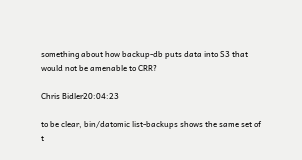something about how backup-db puts data into S3 that would not be amenable to CRR?

Chris Bidler20:04:23

to be clear, bin/datomic list-backups shows the same set of t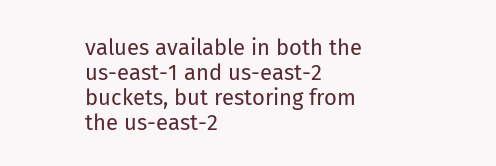values available in both the us-east-1 and us-east-2 buckets, but restoring from the us-east-2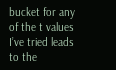bucket for any of the t values I’ve tried leads to the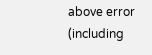above error (including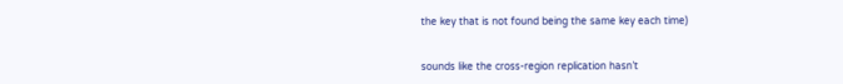the key that is not found being the same key each time)


sounds like the cross-region replication hasn’t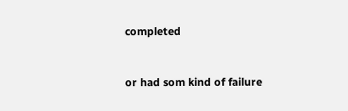completed


or had som kind of failure